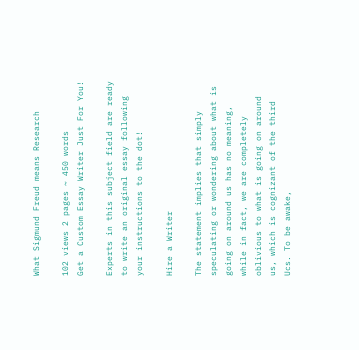What Sigmund Freud means Research

102 views 2 pages ~ 450 words
Get a Custom Essay Writer Just For You!

Experts in this subject field are ready to write an original essay following your instructions to the dot!

Hire a Writer

The statement implies that simply speculating or wondering about what is going on around us has no meaning, while in fact, we are completely oblivious to what is going on around us, which is cognizant of the third Ucs. To be awake,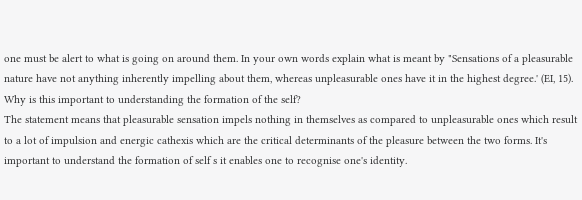one must be alert to what is going on around them. In your own words explain what is meant by "Sensations of a pleasurable nature have not anything inherently impelling about them, whereas unpleasurable ones have it in the highest degree.' (EI, 15). Why is this important to understanding the formation of the self?
The statement means that pleasurable sensation impels nothing in themselves as compared to unpleasurable ones which result to a lot of impulsion and energic cathexis which are the critical determinants of the pleasure between the two forms. It's important to understand the formation of self s it enables one to recognise one's identity.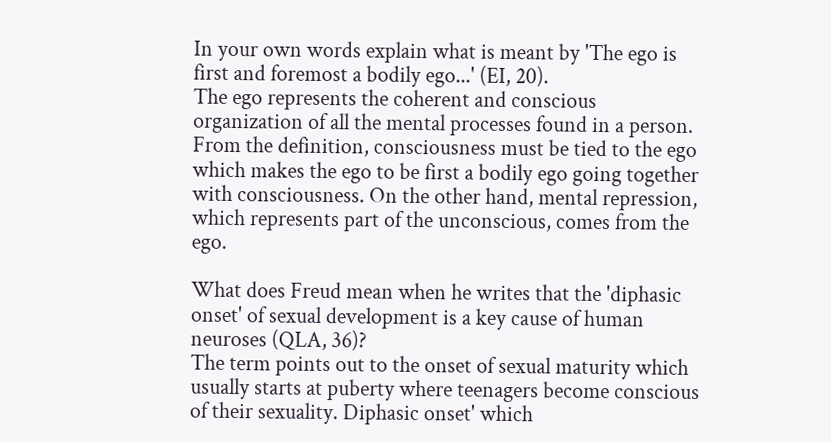In your own words explain what is meant by 'The ego is first and foremost a bodily ego...' (EI, 20).
The ego represents the coherent and conscious organization of all the mental processes found in a person. From the definition, consciousness must be tied to the ego which makes the ego to be first a bodily ego going together with consciousness. On the other hand, mental repression, which represents part of the unconscious, comes from the ego.

What does Freud mean when he writes that the 'diphasic onset' of sexual development is a key cause of human neuroses (QLA, 36)?
The term points out to the onset of sexual maturity which usually starts at puberty where teenagers become conscious of their sexuality. Diphasic onset' which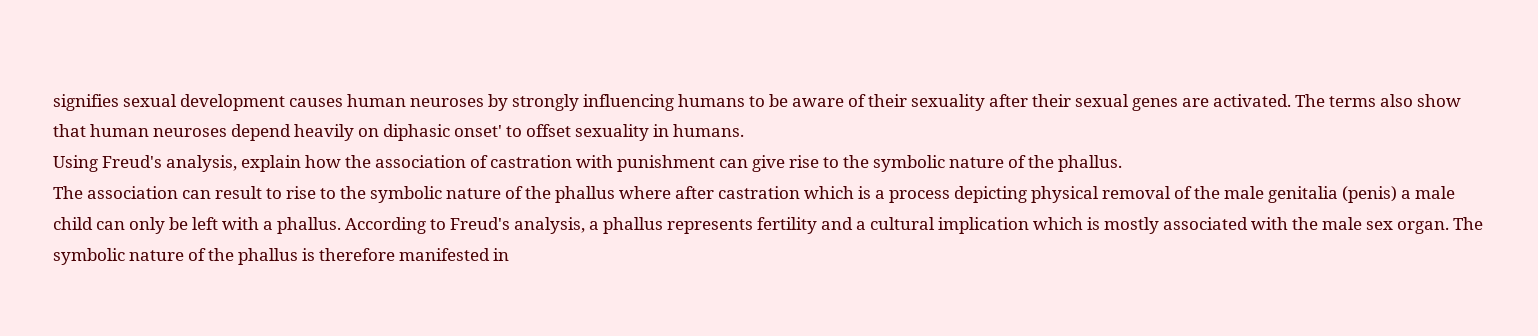signifies sexual development causes human neuroses by strongly influencing humans to be aware of their sexuality after their sexual genes are activated. The terms also show that human neuroses depend heavily on diphasic onset' to offset sexuality in humans.
Using Freud's analysis, explain how the association of castration with punishment can give rise to the symbolic nature of the phallus.
The association can result to rise to the symbolic nature of the phallus where after castration which is a process depicting physical removal of the male genitalia (penis) a male child can only be left with a phallus. According to Freud's analysis, a phallus represents fertility and a cultural implication which is mostly associated with the male sex organ. The symbolic nature of the phallus is therefore manifested in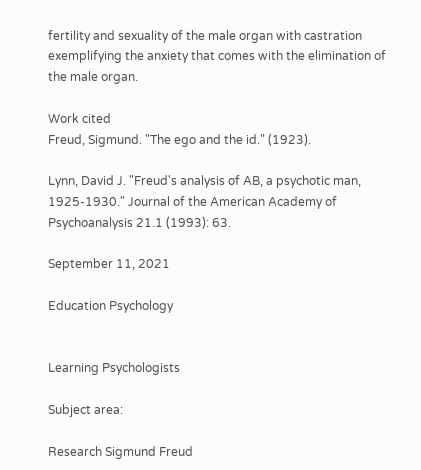fertility and sexuality of the male organ with castration exemplifying the anxiety that comes with the elimination of the male organ.

Work cited
Freud, Sigmund. "The ego and the id." (1923).

Lynn, David J. "Freud's analysis of AB, a psychotic man, 1925-1930." Journal of the American Academy of Psychoanalysis 21.1 (1993): 63.

September 11, 2021

Education Psychology


Learning Psychologists

Subject area:

Research Sigmund Freud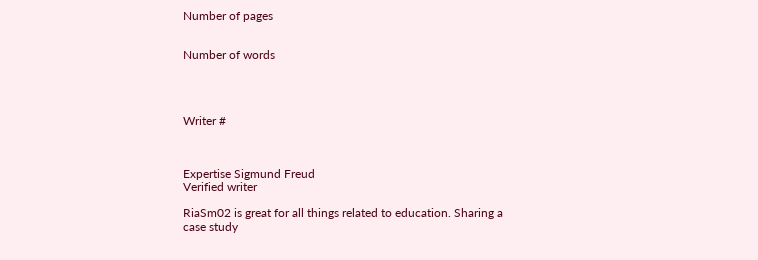Number of pages


Number of words




Writer #



Expertise Sigmund Freud
Verified writer

RiaSm02 is great for all things related to education. Sharing a case study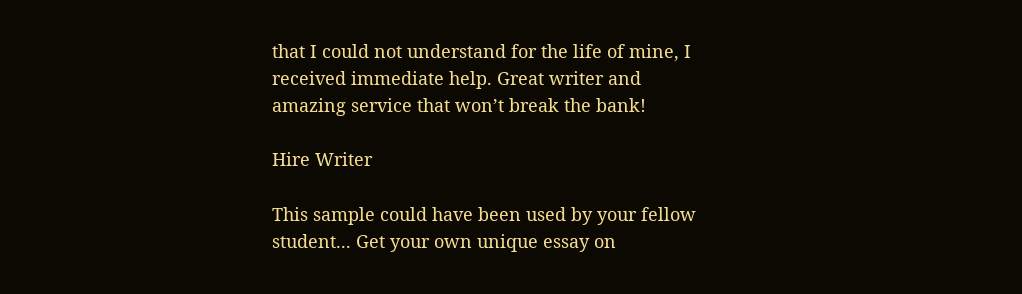that I could not understand for the life of mine, I received immediate help. Great writer and amazing service that won’t break the bank!

Hire Writer

This sample could have been used by your fellow student... Get your own unique essay on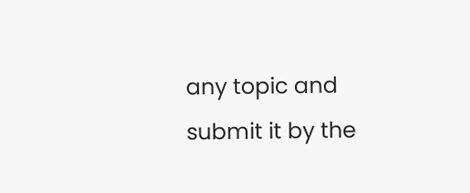any topic and submit it by the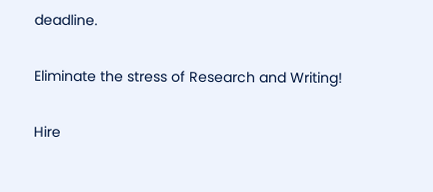deadline.

Eliminate the stress of Research and Writing!

Hire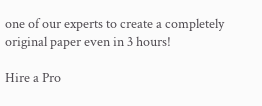one of our experts to create a completely original paper even in 3 hours!

Hire a Pro